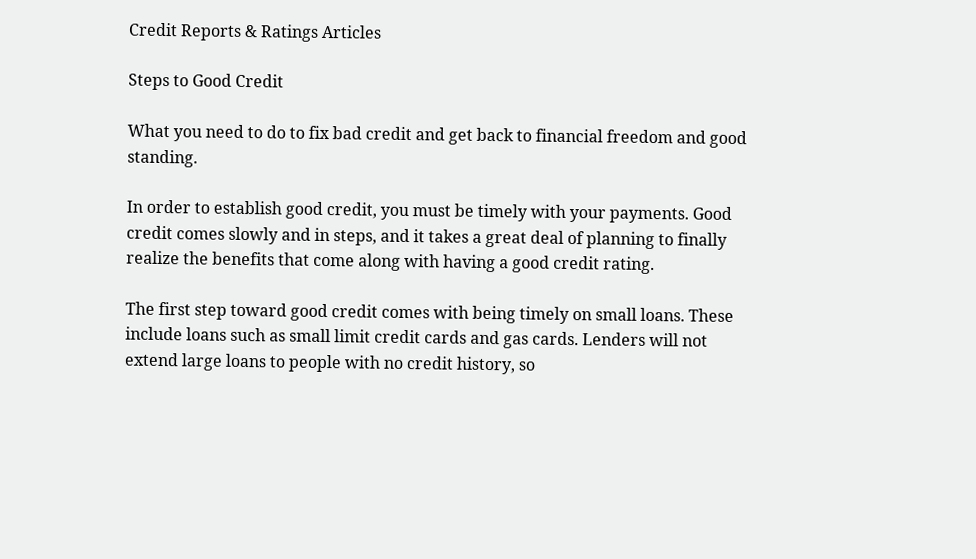Credit Reports & Ratings Articles

Steps to Good Credit

What you need to do to fix bad credit and get back to financial freedom and good standing.

In order to establish good credit, you must be timely with your payments. Good credit comes slowly and in steps, and it takes a great deal of planning to finally realize the benefits that come along with having a good credit rating.

The first step toward good credit comes with being timely on small loans. These include loans such as small limit credit cards and gas cards. Lenders will not extend large loans to people with no credit history, so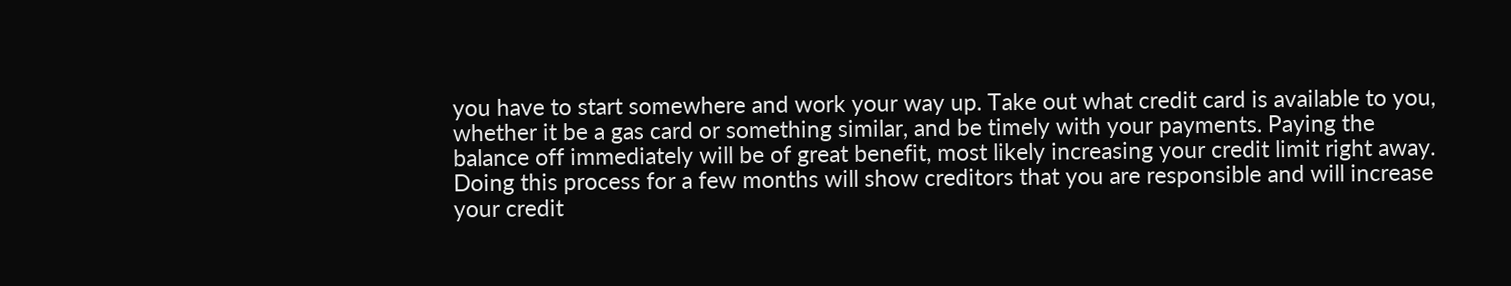you have to start somewhere and work your way up. Take out what credit card is available to you, whether it be a gas card or something similar, and be timely with your payments. Paying the balance off immediately will be of great benefit, most likely increasing your credit limit right away. Doing this process for a few months will show creditors that you are responsible and will increase your credit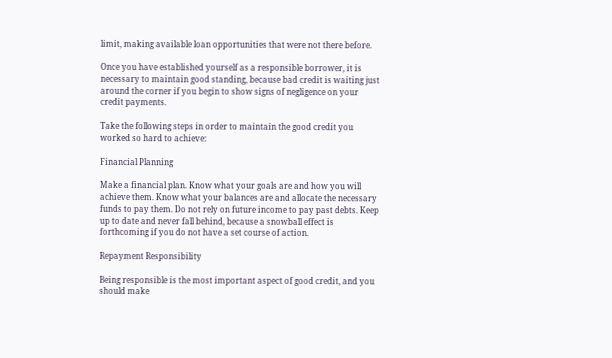limit, making available loan opportunities that were not there before.

Once you have established yourself as a responsible borrower, it is necessary to maintain good standing, because bad credit is waiting just around the corner if you begin to show signs of negligence on your credit payments.

Take the following steps in order to maintain the good credit you worked so hard to achieve:

Financial Planning

Make a financial plan. Know what your goals are and how you will achieve them. Know what your balances are and allocate the necessary funds to pay them. Do not rely on future income to pay past debts. Keep up to date and never fall behind, because a snowball effect is forthcoming if you do not have a set course of action.

Repayment Responsibility

Being responsible is the most important aspect of good credit, and you should make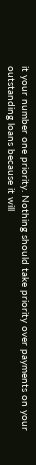it your number one priority. Nothing should take priority over payments on your outstanding loans because it will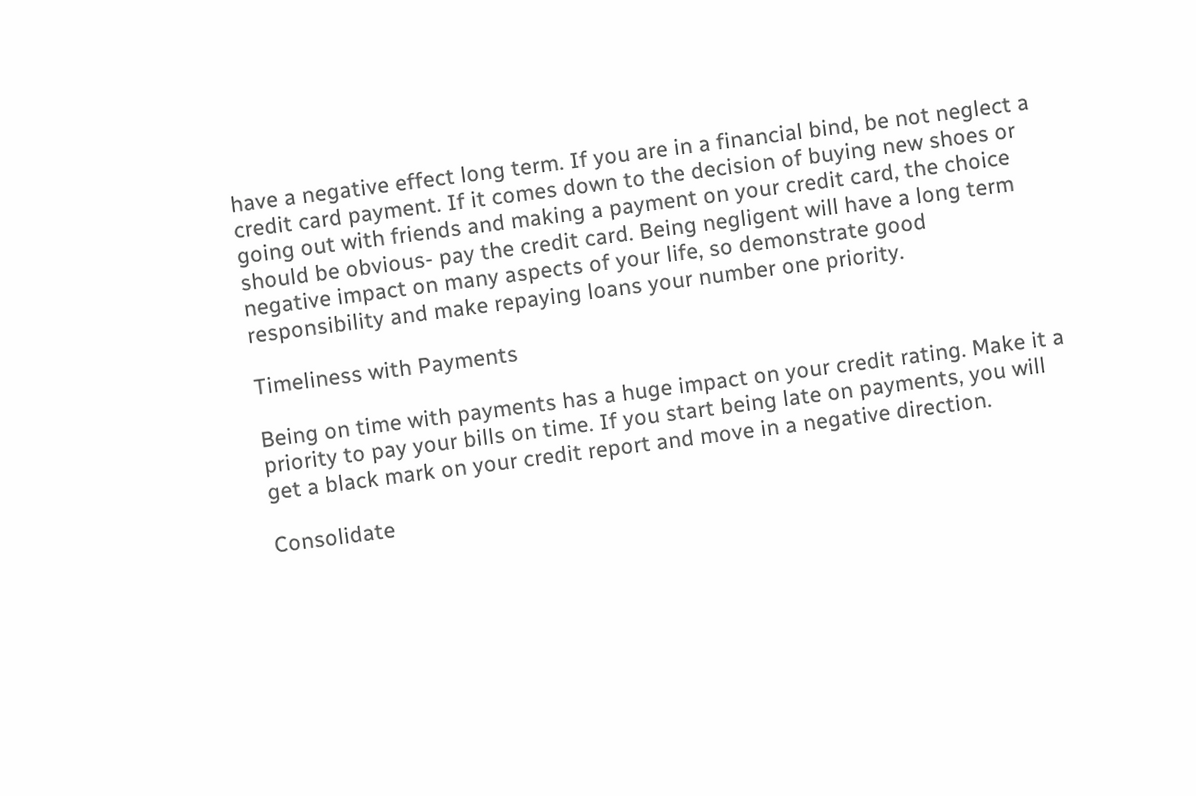have a negative effect long term. If you are in a financial bind, be not neglect a credit card payment. If it comes down to the decision of buying new shoes or going out with friends and making a payment on your credit card, the choice should be obvious- pay the credit card. Being negligent will have a long term negative impact on many aspects of your life, so demonstrate good responsibility and make repaying loans your number one priority.

Timeliness with Payments

Being on time with payments has a huge impact on your credit rating. Make it a priority to pay your bills on time. If you start being late on payments, you will get a black mark on your credit report and move in a negative direction.

Consolidate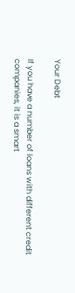Your Debt

If you have a number of loans with different credit companies, it is a smart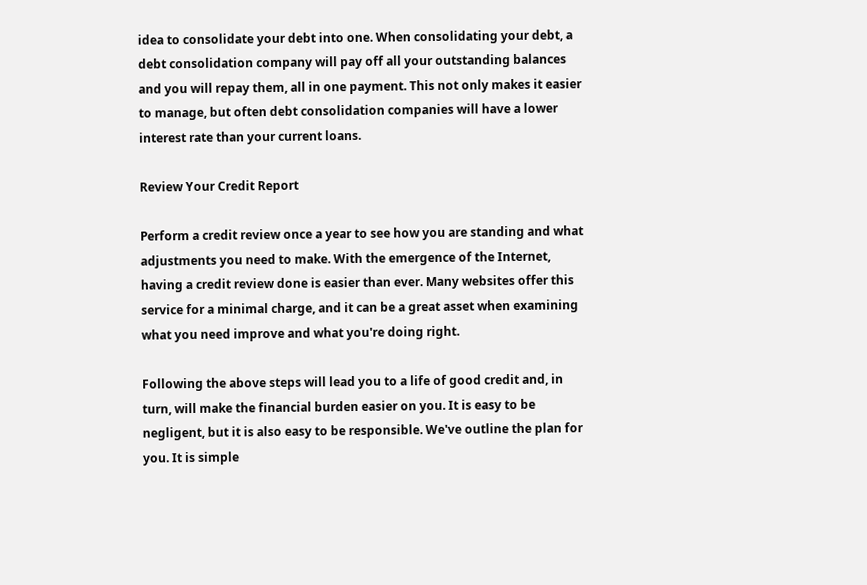idea to consolidate your debt into one. When consolidating your debt, a debt consolidation company will pay off all your outstanding balances and you will repay them, all in one payment. This not only makes it easier to manage, but often debt consolidation companies will have a lower interest rate than your current loans.

Review Your Credit Report

Perform a credit review once a year to see how you are standing and what adjustments you need to make. With the emergence of the Internet, having a credit review done is easier than ever. Many websites offer this service for a minimal charge, and it can be a great asset when examining what you need improve and what you're doing right.

Following the above steps will lead you to a life of good credit and, in turn, will make the financial burden easier on you. It is easy to be negligent, but it is also easy to be responsible. We've outline the plan for you. It is simple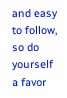and easy to follow, so do yourself a favor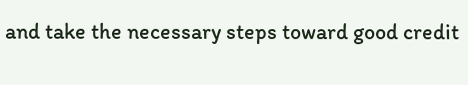and take the necessary steps toward good credit